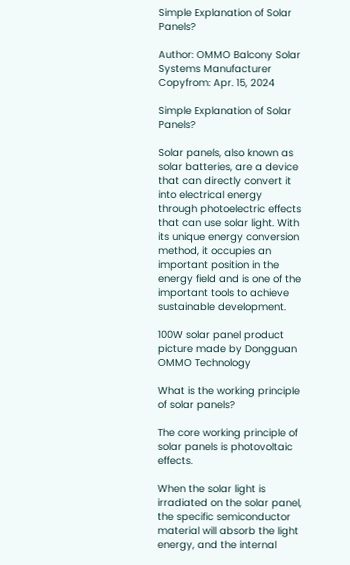Simple Explanation of Solar Panels?

Author: OMMO Balcony Solar Systems Manufacturer Copyfrom: Apr. 15, 2024

Simple Explanation of Solar Panels?

Solar panels, also known as solar batteries, are a device that can directly convert it into electrical energy through photoelectric effects that can use solar light. With its unique energy conversion method, it occupies an important position in the energy field and is one of the important tools to achieve sustainable development.

100W solar panel product picture made by Dongguan OMMO Technology

What is the working principle of solar panels?

The core working principle of solar panels is photovoltaic effects.

When the solar light is irradiated on the solar panel, the specific semiconductor material will absorb the light energy, and the internal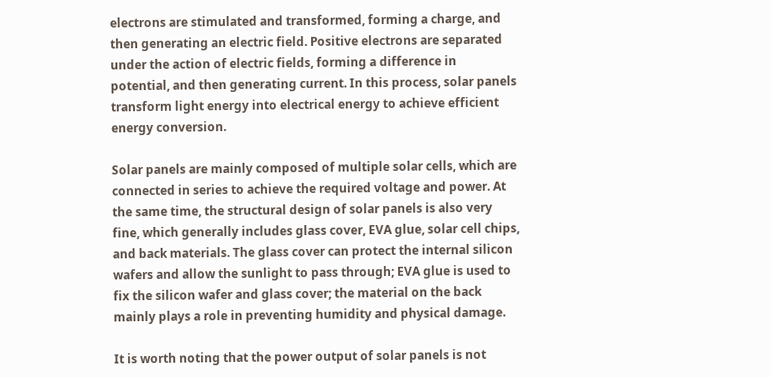electrons are stimulated and transformed, forming a charge, and then generating an electric field. Positive electrons are separated under the action of electric fields, forming a difference in potential, and then generating current. In this process, solar panels transform light energy into electrical energy to achieve efficient energy conversion.

Solar panels are mainly composed of multiple solar cells, which are connected in series to achieve the required voltage and power. At the same time, the structural design of solar panels is also very fine, which generally includes glass cover, EVA glue, solar cell chips, and back materials. The glass cover can protect the internal silicon wafers and allow the sunlight to pass through; EVA glue is used to fix the silicon wafer and glass cover; the material on the back mainly plays a role in preventing humidity and physical damage.

It is worth noting that the power output of solar panels is not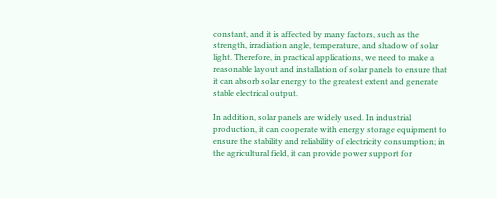constant, and it is affected by many factors, such as the strength, irradiation angle, temperature, and shadow of solar light. Therefore, in practical applications, we need to make a reasonable layout and installation of solar panels to ensure that it can absorb solar energy to the greatest extent and generate stable electrical output.

In addition, solar panels are widely used. In industrial production, it can cooperate with energy storage equipment to ensure the stability and reliability of electricity consumption; in the agricultural field, it can provide power support for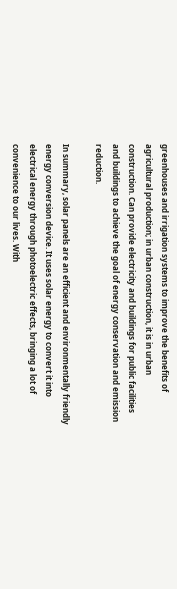greenhouses and irrigation systems to improve the benefits of agricultural production; in urban construction, it is in urban construction. Can provide electricity and buildings for public facilities and buildings to achieve the goal of energy conservation and emission reduction.

In summary, solar panels are an efficient and environmentally friendly energy conversion device. It uses solar energy to convert it into electrical energy through photoelectric effects, bringing a lot of convenience to our lives. With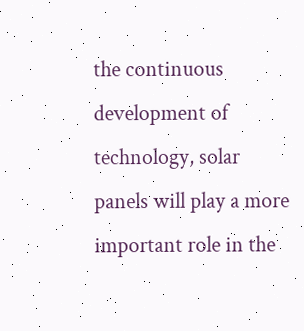the continuous development of technology, solar panels will play a more important role in the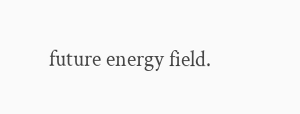future energy field.